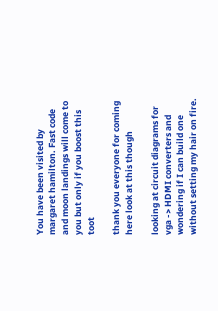You have been visited by margaret hamilton. Fast code and moon landings will come to you but only if you boost this toot

thank you everyone for coming here look at this though

looking at circuit diagrams for vga -> HDMI converters and wondering if I can build one without setting my hair on fire.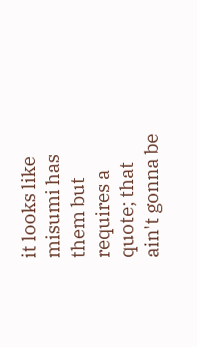it looks like misumi has them but requires a quote; that ain't gonna be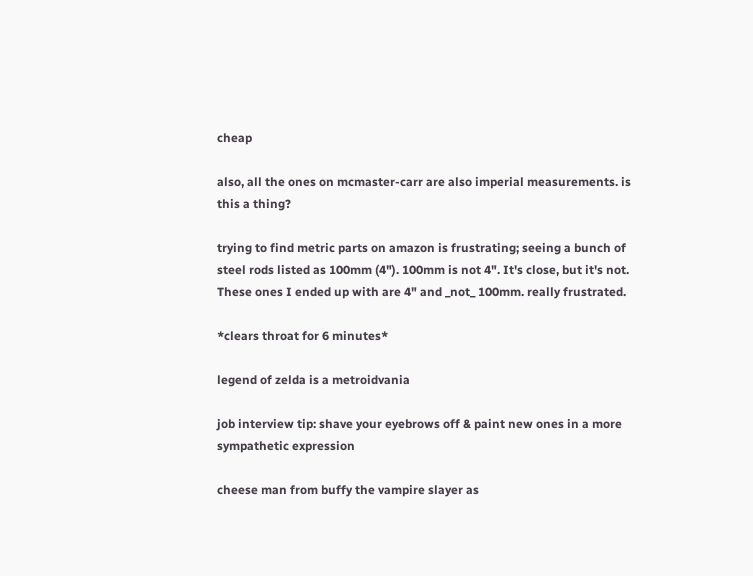cheap

also, all the ones on mcmaster-carr are also imperial measurements. is this a thing?

trying to find metric parts on amazon is frustrating; seeing a bunch of steel rods listed as 100mm (4"). 100mm is not 4". It's close, but it's not. These ones I ended up with are 4" and _not_ 100mm. really frustrated.

*clears throat for 6 minutes*

legend of zelda is a metroidvania

job interview tip: shave your eyebrows off & paint new ones in a more sympathetic expression

cheese man from buffy the vampire slayer as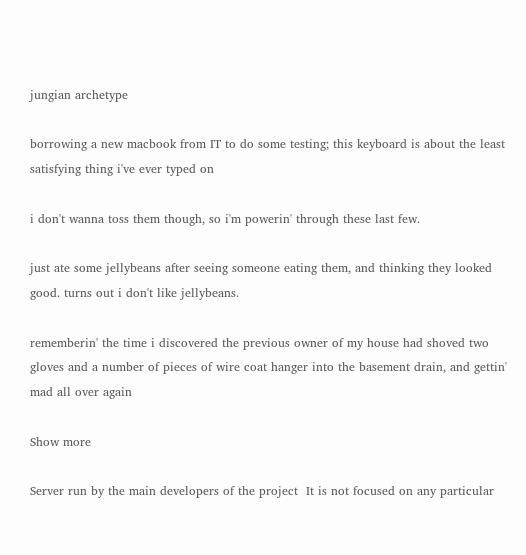jungian archetype

borrowing a new macbook from IT to do some testing; this keyboard is about the least satisfying thing i've ever typed on

i don't wanna toss them though, so i'm powerin' through these last few.

just ate some jellybeans after seeing someone eating them, and thinking they looked good. turns out i don't like jellybeans.

rememberin' the time i discovered the previous owner of my house had shoved two gloves and a number of pieces of wire coat hanger into the basement drain, and gettin' mad all over again

Show more

Server run by the main developers of the project  It is not focused on any particular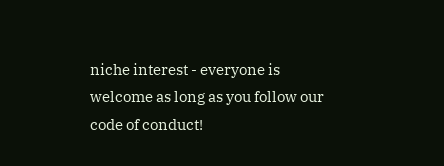niche interest - everyone is welcome as long as you follow our code of conduct!